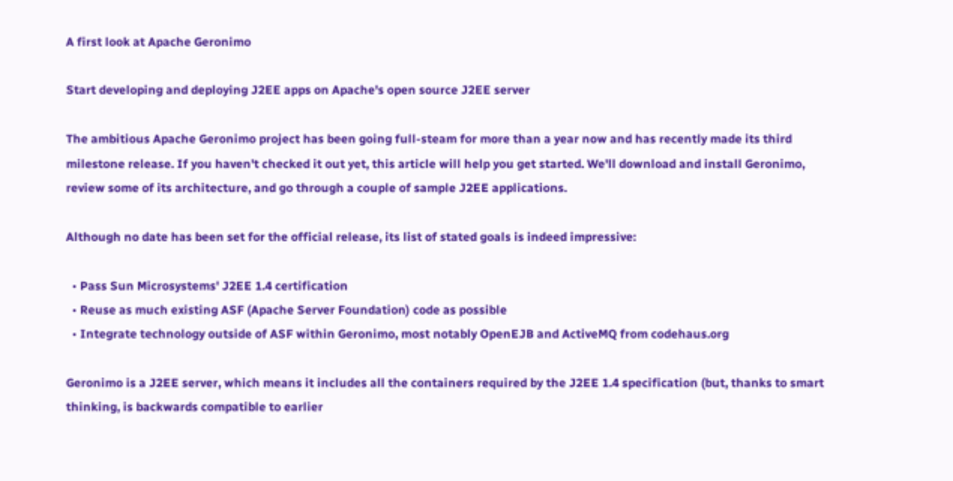A first look at Apache Geronimo

Start developing and deploying J2EE apps on Apache's open source J2EE server

The ambitious Apache Geronimo project has been going full-steam for more than a year now and has recently made its third milestone release. If you haven't checked it out yet, this article will help you get started. We'll download and install Geronimo, review some of its architecture, and go through a couple of sample J2EE applications.

Although no date has been set for the official release, its list of stated goals is indeed impressive:

  • Pass Sun Microsystems' J2EE 1.4 certification
  • Reuse as much existing ASF (Apache Server Foundation) code as possible
  • Integrate technology outside of ASF within Geronimo, most notably OpenEJB and ActiveMQ from codehaus.org

Geronimo is a J2EE server, which means it includes all the containers required by the J2EE 1.4 specification (but, thanks to smart thinking, is backwards compatible to earlier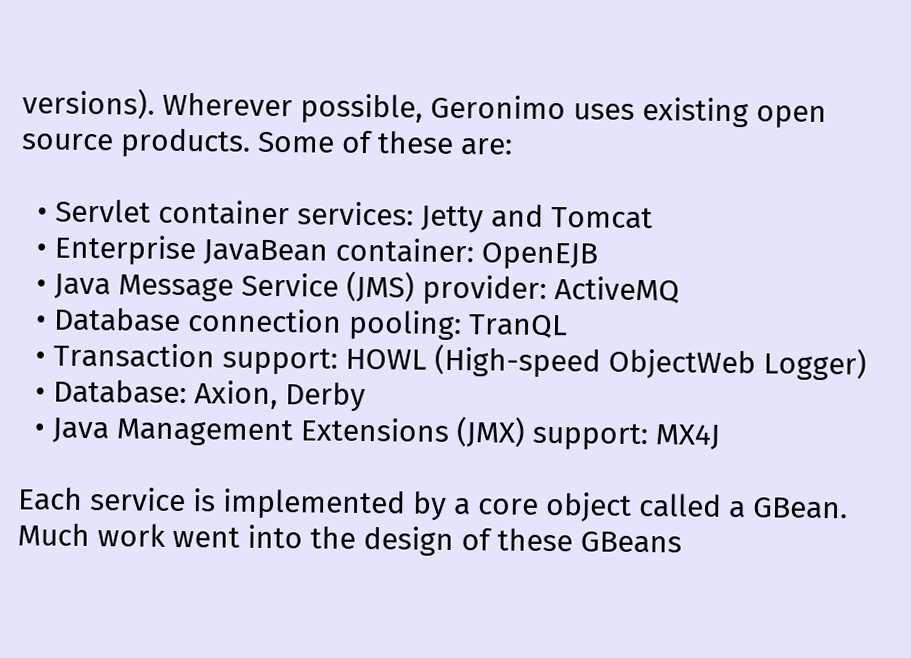versions). Wherever possible, Geronimo uses existing open source products. Some of these are:

  • Servlet container services: Jetty and Tomcat
  • Enterprise JavaBean container: OpenEJB
  • Java Message Service (JMS) provider: ActiveMQ
  • Database connection pooling: TranQL
  • Transaction support: HOWL (High-speed ObjectWeb Logger)
  • Database: Axion, Derby
  • Java Management Extensions (JMX) support: MX4J

Each service is implemented by a core object called a GBean. Much work went into the design of these GBeans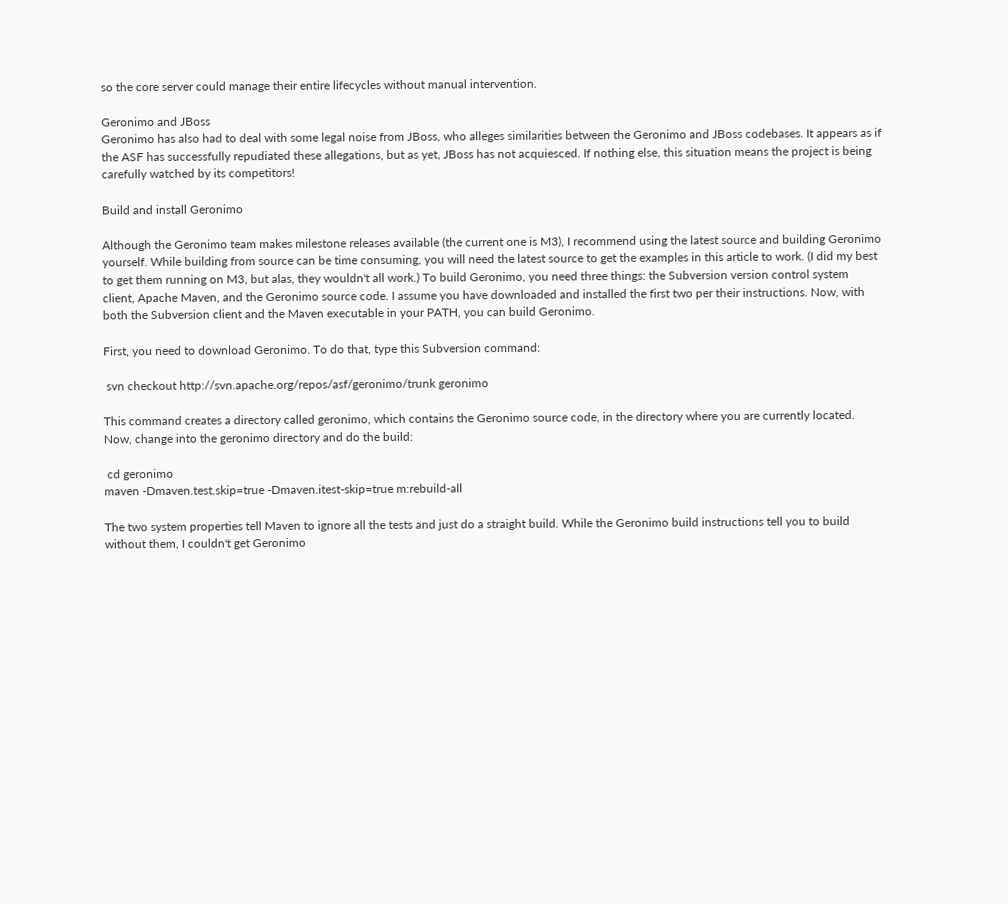so the core server could manage their entire lifecycles without manual intervention.

Geronimo and JBoss
Geronimo has also had to deal with some legal noise from JBoss, who alleges similarities between the Geronimo and JBoss codebases. It appears as if the ASF has successfully repudiated these allegations, but as yet, JBoss has not acquiesced. If nothing else, this situation means the project is being carefully watched by its competitors!

Build and install Geronimo

Although the Geronimo team makes milestone releases available (the current one is M3), I recommend using the latest source and building Geronimo yourself. While building from source can be time consuming, you will need the latest source to get the examples in this article to work. (I did my best to get them running on M3, but alas, they wouldn't all work.) To build Geronimo, you need three things: the Subversion version control system client, Apache Maven, and the Geronimo source code. I assume you have downloaded and installed the first two per their instructions. Now, with both the Subversion client and the Maven executable in your PATH, you can build Geronimo.

First, you need to download Geronimo. To do that, type this Subversion command:

 svn checkout http://svn.apache.org/repos/asf/geronimo/trunk geronimo

This command creates a directory called geronimo, which contains the Geronimo source code, in the directory where you are currently located. Now, change into the geronimo directory and do the build:

 cd geronimo
maven -Dmaven.test.skip=true -Dmaven.itest-skip=true m:rebuild-all

The two system properties tell Maven to ignore all the tests and just do a straight build. While the Geronimo build instructions tell you to build without them, I couldn't get Geronimo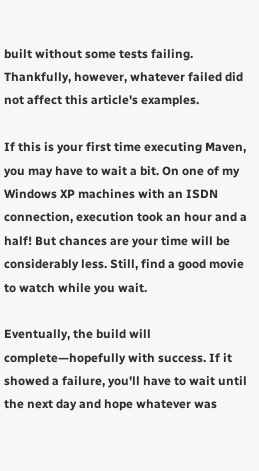built without some tests failing. Thankfully, however, whatever failed did not affect this article's examples.

If this is your first time executing Maven, you may have to wait a bit. On one of my Windows XP machines with an ISDN connection, execution took an hour and a half! But chances are your time will be considerably less. Still, find a good movie to watch while you wait.

Eventually, the build will complete—hopefully with success. If it showed a failure, you'll have to wait until the next day and hope whatever was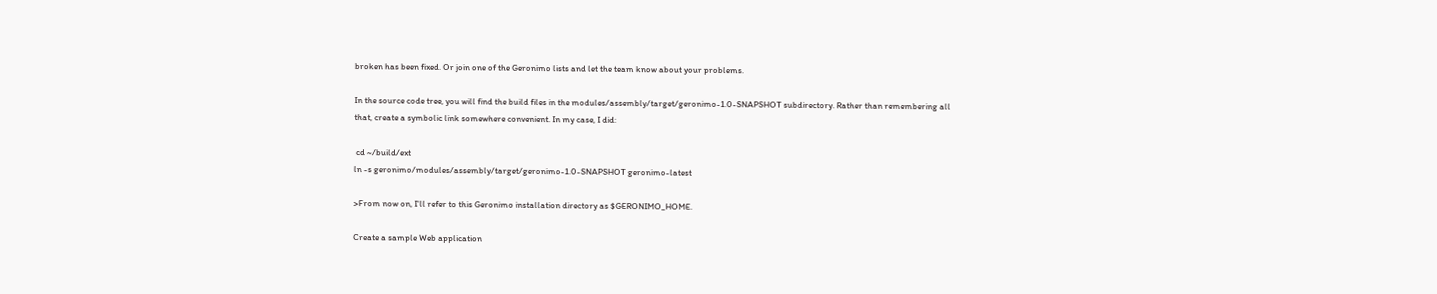broken has been fixed. Or join one of the Geronimo lists and let the team know about your problems.

In the source code tree, you will find the build files in the modules/assembly/target/geronimo-1.0-SNAPSHOT subdirectory. Rather than remembering all that, create a symbolic link somewhere convenient. In my case, I did:

 cd ~/build/ext
ln -s geronimo/modules/assembly/target/geronimo-1.0-SNAPSHOT geronimo-latest

>From now on, I'll refer to this Geronimo installation directory as $GERONIMO_HOME.

Create a sample Web application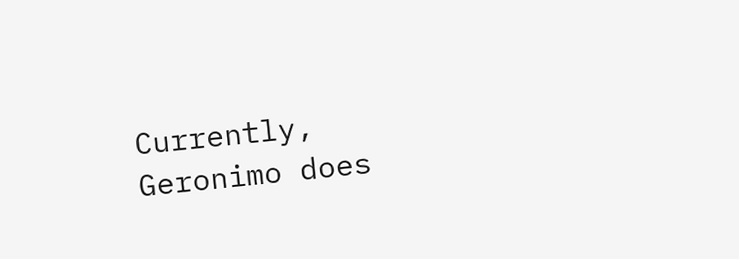Currently, Geronimo does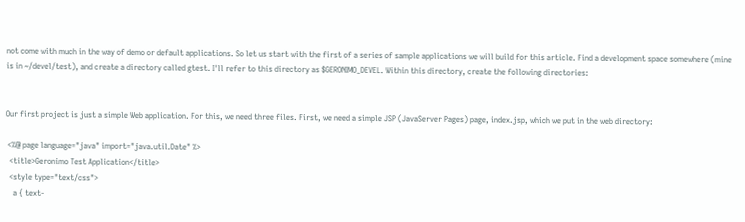not come with much in the way of demo or default applications. So let us start with the first of a series of sample applications we will build for this article. Find a development space somewhere (mine is in ~/devel/test), and create a directory called gtest. I'll refer to this directory as $GERONIMO_DEVEL. Within this directory, create the following directories:


Our first project is just a simple Web application. For this, we need three files. First, we need a simple JSP (JavaServer Pages) page, index.jsp, which we put in the web directory:

 <%@ page language="java" import="java.util.Date" %>
  <title>Geronimo Test Application</title>
  <style type="text/css">
    a { text-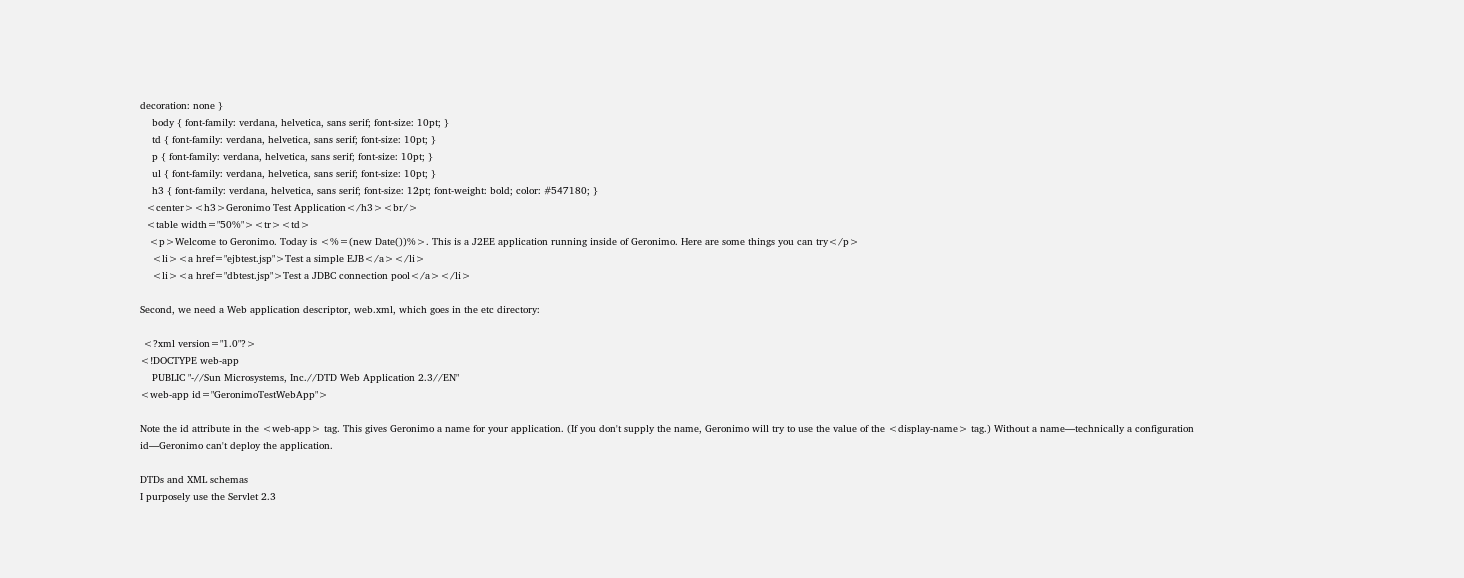decoration: none }
    body { font-family: verdana, helvetica, sans serif; font-size: 10pt; }
    td { font-family: verdana, helvetica, sans serif; font-size: 10pt; }
    p { font-family: verdana, helvetica, sans serif; font-size: 10pt; }
    ul { font-family: verdana, helvetica, sans serif; font-size: 10pt; }
    h3 { font-family: verdana, helvetica, sans serif; font-size: 12pt; font-weight: bold; color: #547180; }
  <center><h3>Geronimo Test Application</h3><br/>
  <table width="50%"><tr><td>
   <p>Welcome to Geronimo. Today is <%=(new Date())%>. This is a J2EE application running inside of Geronimo. Here are some things you can try</p>
    <li><a href="ejbtest.jsp">Test a simple EJB</a></li>
    <li><a href="dbtest.jsp">Test a JDBC connection pool</a></li>

Second, we need a Web application descriptor, web.xml, which goes in the etc directory:

 <?xml version="1.0"?>
<!DOCTYPE web-app
    PUBLIC "-//Sun Microsystems, Inc.//DTD Web Application 2.3//EN"
<web-app id="GeronimoTestWebApp">

Note the id attribute in the <web-app> tag. This gives Geronimo a name for your application. (If you don't supply the name, Geronimo will try to use the value of the <display-name> tag.) Without a name—technically a configuration id—Geronimo can't deploy the application.

DTDs and XML schemas
I purposely use the Servlet 2.3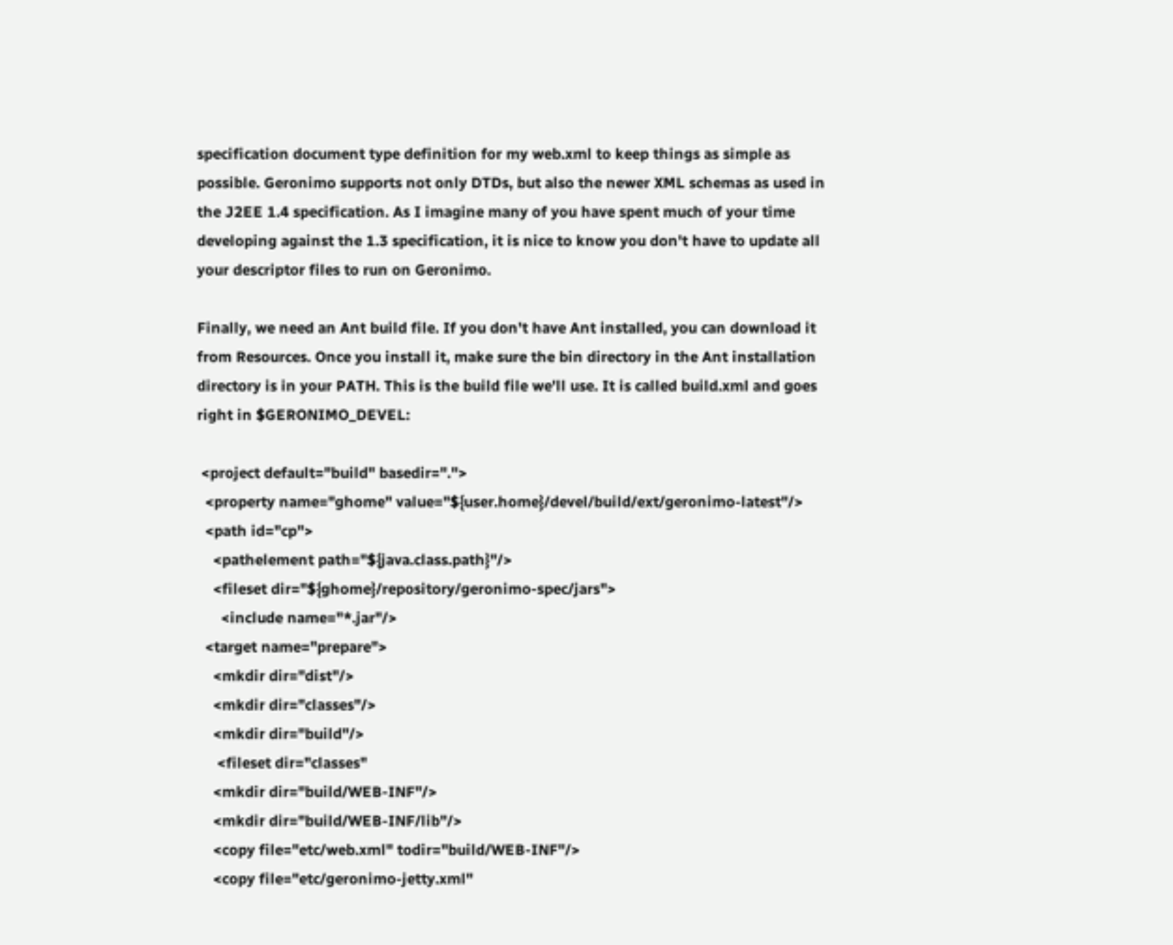specification document type definition for my web.xml to keep things as simple as possible. Geronimo supports not only DTDs, but also the newer XML schemas as used in the J2EE 1.4 specification. As I imagine many of you have spent much of your time developing against the 1.3 specification, it is nice to know you don't have to update all your descriptor files to run on Geronimo.

Finally, we need an Ant build file. If you don't have Ant installed, you can download it from Resources. Once you install it, make sure the bin directory in the Ant installation directory is in your PATH. This is the build file we'll use. It is called build.xml and goes right in $GERONIMO_DEVEL:

 <project default="build" basedir=".">
  <property name="ghome" value="${user.home}/devel/build/ext/geronimo-latest"/>
  <path id="cp">
    <pathelement path="${java.class.path}"/>
    <fileset dir="${ghome}/repository/geronimo-spec/jars">
      <include name="*.jar"/>
  <target name="prepare">
    <mkdir dir="dist"/>
    <mkdir dir="classes"/>
    <mkdir dir="build"/>
     <fileset dir="classes"
    <mkdir dir="build/WEB-INF"/>
    <mkdir dir="build/WEB-INF/lib"/>
    <copy file="etc/web.xml" todir="build/WEB-INF"/>
    <copy file="etc/geronimo-jetty.xml"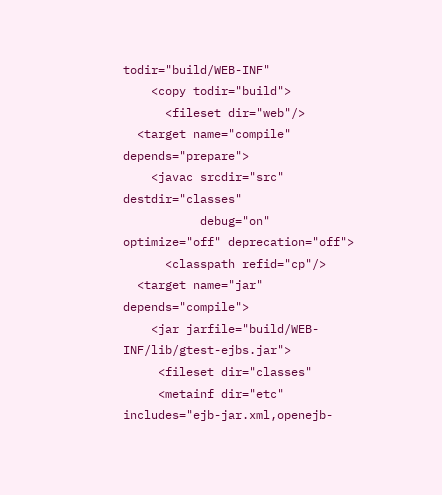todir="build/WEB-INF"
    <copy todir="build">
      <fileset dir="web"/>
  <target name="compile" depends="prepare">
    <javac srcdir="src" destdir="classes"
           debug="on" optimize="off" deprecation="off">
      <classpath refid="cp"/>
  <target name="jar" depends="compile">
    <jar jarfile="build/WEB-INF/lib/gtest-ejbs.jar">
     <fileset dir="classes"
     <metainf dir="etc" includes="ejb-jar.xml,openejb-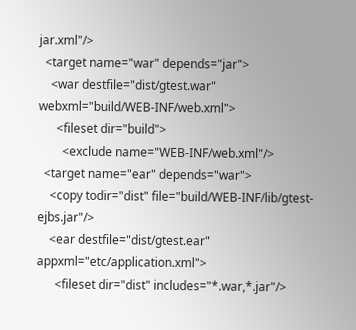jar.xml"/>
  <target name="war" depends="jar">
    <war destfile="dist/gtest.war" webxml="build/WEB-INF/web.xml">
      <fileset dir="build">
        <exclude name="WEB-INF/web.xml"/>
  <target name="ear" depends="war">
    <copy todir="dist" file="build/WEB-INF/lib/gtest-ejbs.jar"/>
    <ear destfile="dist/gtest.ear" appxml="etc/application.xml">
      <fileset dir="dist" includes="*.war,*.jar"/>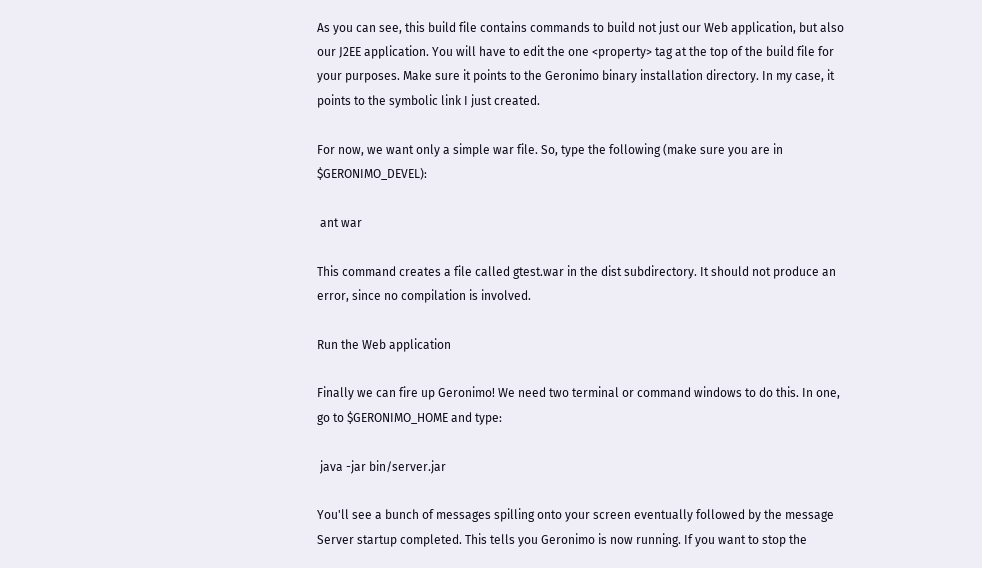As you can see, this build file contains commands to build not just our Web application, but also our J2EE application. You will have to edit the one <property> tag at the top of the build file for your purposes. Make sure it points to the Geronimo binary installation directory. In my case, it points to the symbolic link I just created.

For now, we want only a simple war file. So, type the following (make sure you are in $GERONIMO_DEVEL):

 ant war

This command creates a file called gtest.war in the dist subdirectory. It should not produce an error, since no compilation is involved.

Run the Web application

Finally we can fire up Geronimo! We need two terminal or command windows to do this. In one, go to $GERONIMO_HOME and type:

 java -jar bin/server.jar

You'll see a bunch of messages spilling onto your screen eventually followed by the message Server startup completed. This tells you Geronimo is now running. If you want to stop the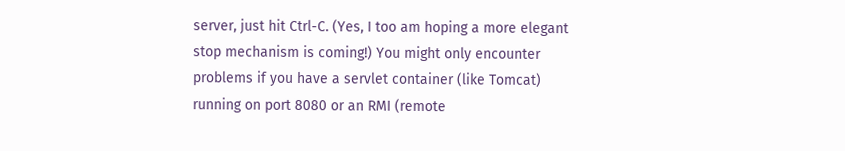server, just hit Ctrl-C. (Yes, I too am hoping a more elegant stop mechanism is coming!) You might only encounter problems if you have a servlet container (like Tomcat) running on port 8080 or an RMI (remote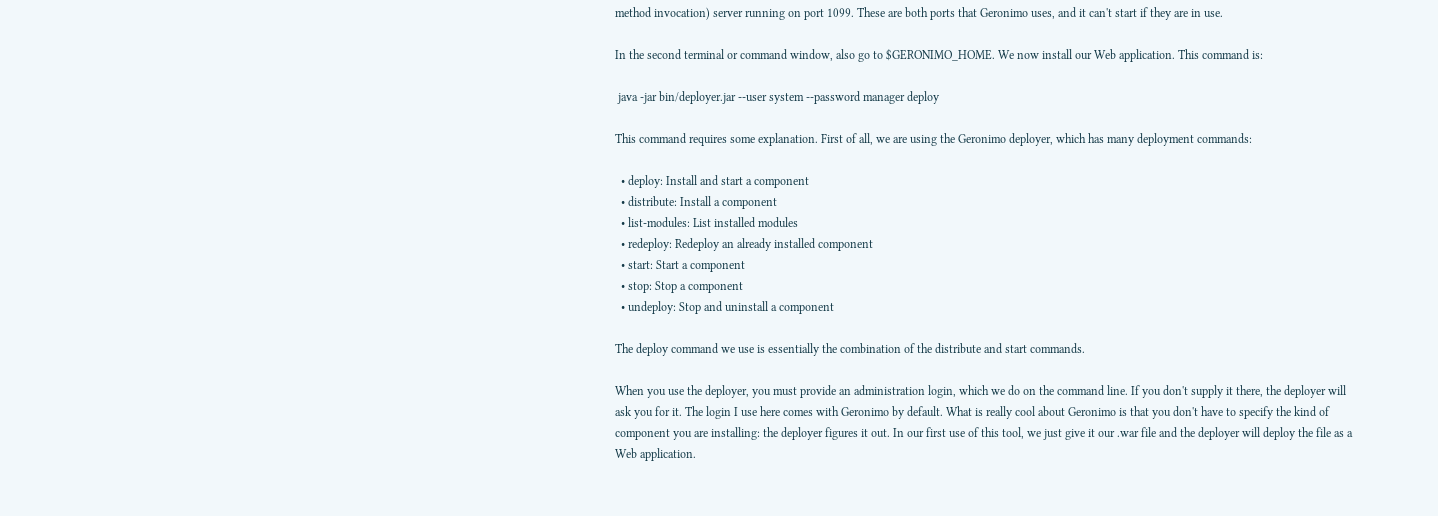method invocation) server running on port 1099. These are both ports that Geronimo uses, and it can't start if they are in use.

In the second terminal or command window, also go to $GERONIMO_HOME. We now install our Web application. This command is:

 java -jar bin/deployer.jar --user system --password manager deploy

This command requires some explanation. First of all, we are using the Geronimo deployer, which has many deployment commands:

  • deploy: Install and start a component
  • distribute: Install a component
  • list-modules: List installed modules
  • redeploy: Redeploy an already installed component
  • start: Start a component
  • stop: Stop a component
  • undeploy: Stop and uninstall a component

The deploy command we use is essentially the combination of the distribute and start commands.

When you use the deployer, you must provide an administration login, which we do on the command line. If you don't supply it there, the deployer will ask you for it. The login I use here comes with Geronimo by default. What is really cool about Geronimo is that you don't have to specify the kind of component you are installing: the deployer figures it out. In our first use of this tool, we just give it our .war file and the deployer will deploy the file as a Web application.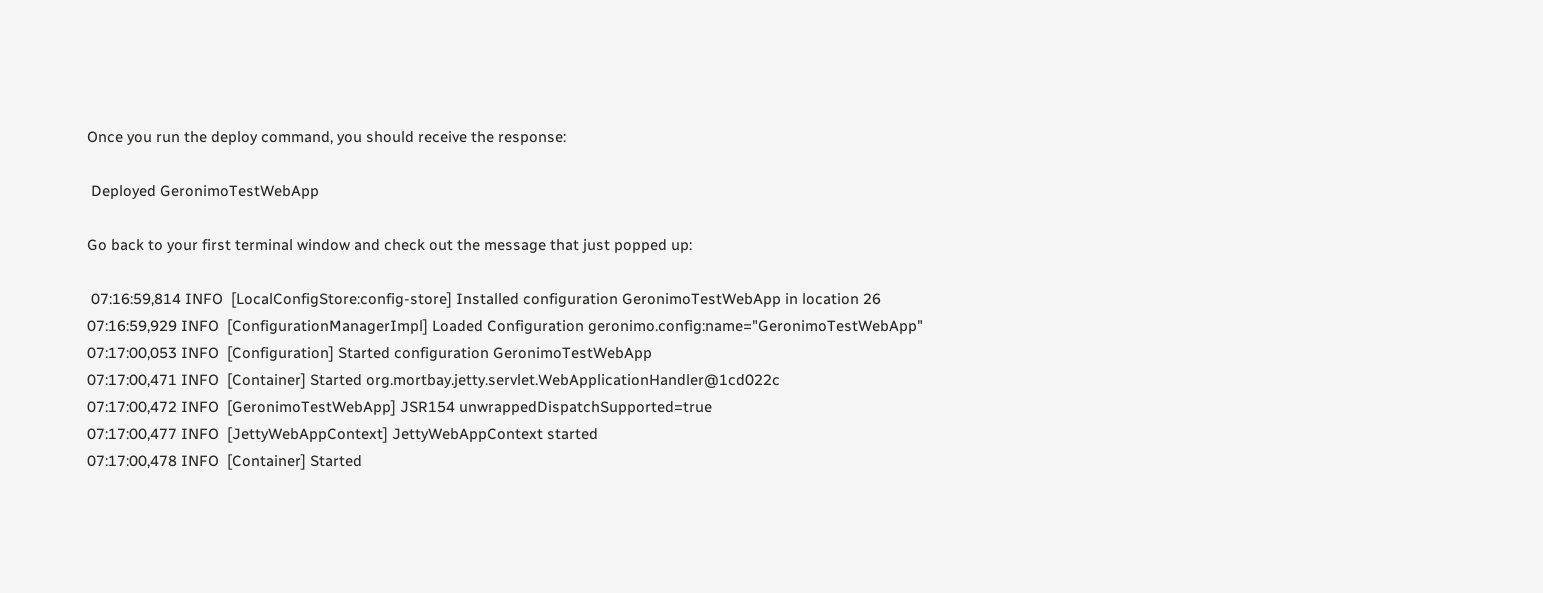Once you run the deploy command, you should receive the response:

 Deployed GeronimoTestWebApp

Go back to your first terminal window and check out the message that just popped up:

 07:16:59,814 INFO  [LocalConfigStore:config-store] Installed configuration GeronimoTestWebApp in location 26
07:16:59,929 INFO  [ConfigurationManagerImpl] Loaded Configuration geronimo.config:name="GeronimoTestWebApp"
07:17:00,053 INFO  [Configuration] Started configuration GeronimoTestWebApp
07:17:00,471 INFO  [Container] Started org.mortbay.jetty.servlet.WebApplicationHandler@1cd022c
07:17:00,472 INFO  [GeronimoTestWebApp] JSR154 unwrappedDispatchSupported=true
07:17:00,477 INFO  [JettyWebAppContext] JettyWebAppContext started
07:17:00,478 INFO  [Container] Started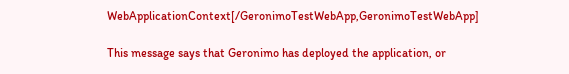WebApplicationContext[/GeronimoTestWebApp,GeronimoTestWebApp]

This message says that Geronimo has deployed the application, or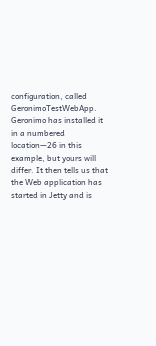configuration, called GeronimoTestWebApp. Geronimo has installed it in a numbered location—26 in this example, but yours will differ. It then tells us that the Web application has started in Jetty and is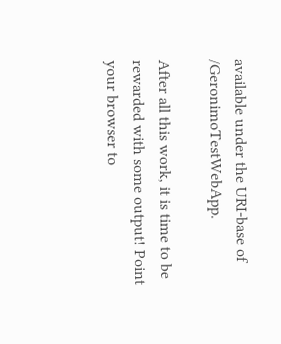available under the URI-base of /GeronimoTestWebApp.

After all this work, it is time to be rewarded with some output! Point your browser to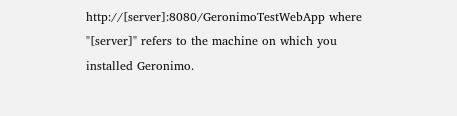http://[server]:8080/GeronimoTestWebApp where "[server]" refers to the machine on which you installed Geronimo.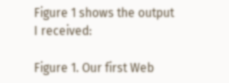Figure 1 shows the output I received:

Figure 1. Our first Web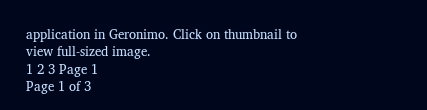application in Geronimo. Click on thumbnail to view full-sized image.
1 2 3 Page 1
Page 1 of 3